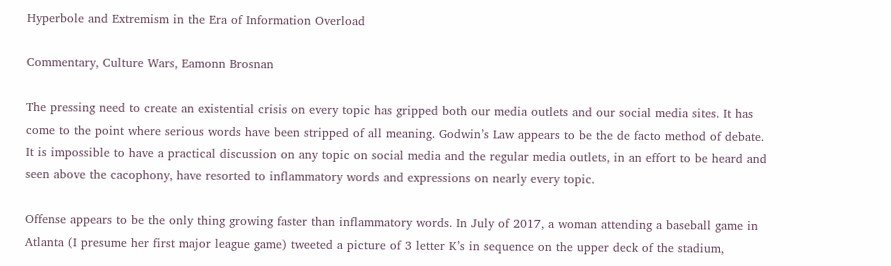Hyperbole and Extremism in the Era of Information Overload

Commentary, Culture Wars, Eamonn Brosnan

The pressing need to create an existential crisis on every topic has gripped both our media outlets and our social media sites. It has come to the point where serious words have been stripped of all meaning. Godwin’s Law appears to be the de facto method of debate. It is impossible to have a practical discussion on any topic on social media and the regular media outlets, in an effort to be heard and seen above the cacophony, have resorted to inflammatory words and expressions on nearly every topic.

Offense appears to be the only thing growing faster than inflammatory words. In July of 2017, a woman attending a baseball game in Atlanta (I presume her first major league game) tweeted a picture of 3 letter K’s in sequence on the upper deck of the stadium,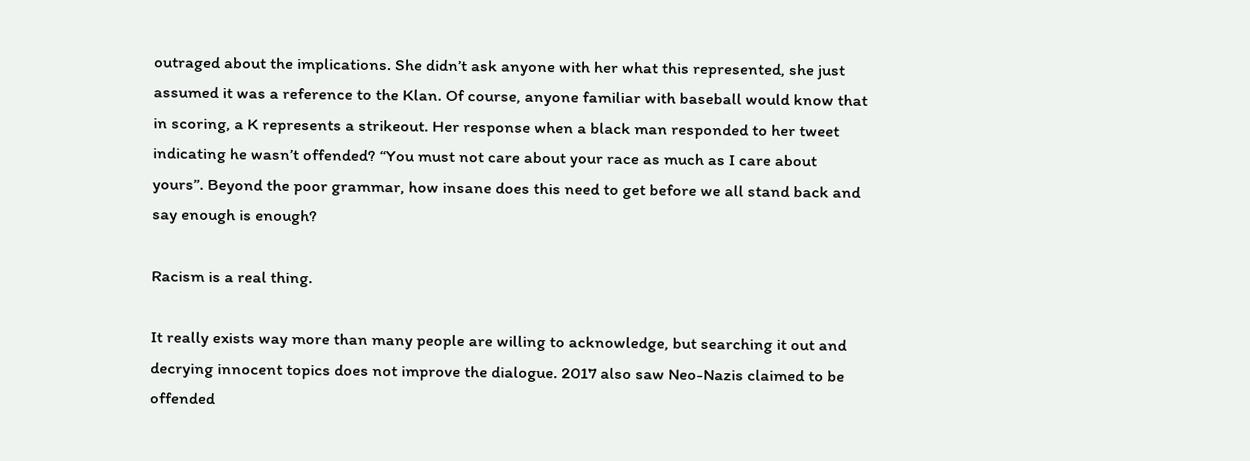outraged about the implications. She didn’t ask anyone with her what this represented, she just assumed it was a reference to the Klan. Of course, anyone familiar with baseball would know that in scoring, a K represents a strikeout. Her response when a black man responded to her tweet indicating he wasn’t offended? “You must not care about your race as much as I care about yours”. Beyond the poor grammar, how insane does this need to get before we all stand back and say enough is enough?

Racism is a real thing.

It really exists way more than many people are willing to acknowledge, but searching it out and decrying innocent topics does not improve the dialogue. 2017 also saw Neo-Nazis claimed to be offended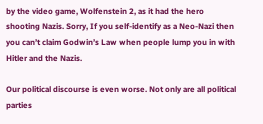by the video game, Wolfenstein 2, as it had the hero shooting Nazis. Sorry, If you self-identify as a Neo-Nazi then you can’t claim Godwin’s Law when people lump you in with Hitler and the Nazis.

Our political discourse is even worse. Not only are all political parties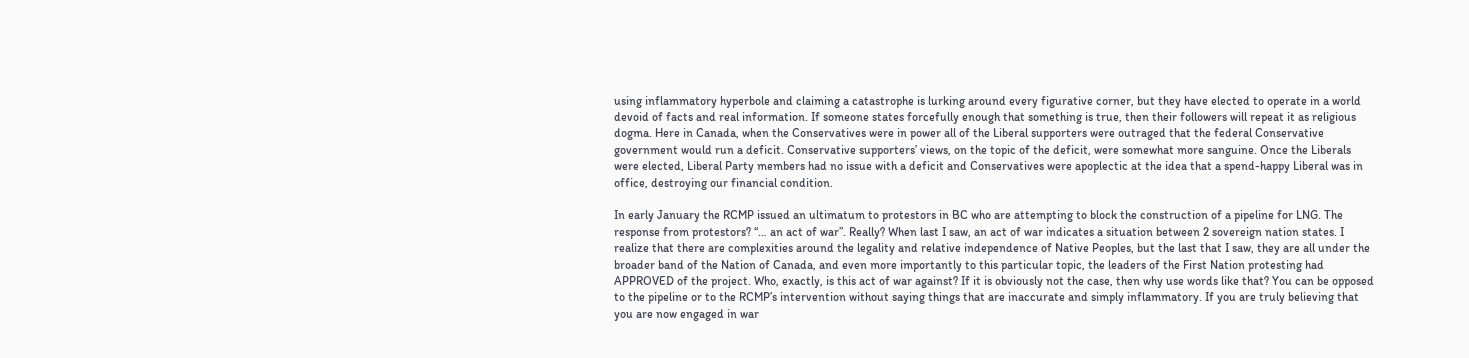using inflammatory hyperbole and claiming a catastrophe is lurking around every figurative corner, but they have elected to operate in a world devoid of facts and real information. If someone states forcefully enough that something is true, then their followers will repeat it as religious dogma. Here in Canada, when the Conservatives were in power all of the Liberal supporters were outraged that the federal Conservative government would run a deficit. Conservative supporters’ views, on the topic of the deficit, were somewhat more sanguine. Once the Liberals were elected, Liberal Party members had no issue with a deficit and Conservatives were apoplectic at the idea that a spend-happy Liberal was in office, destroying our financial condition.

In early January the RCMP issued an ultimatum to protestors in BC who are attempting to block the construction of a pipeline for LNG. The response from protestors? “… an act of war”. Really? When last I saw, an act of war indicates a situation between 2 sovereign nation states. I realize that there are complexities around the legality and relative independence of Native Peoples, but the last that I saw, they are all under the broader band of the Nation of Canada, and even more importantly to this particular topic, the leaders of the First Nation protesting had APPROVED of the project. Who, exactly, is this act of war against? If it is obviously not the case, then why use words like that? You can be opposed to the pipeline or to the RCMP’s intervention without saying things that are inaccurate and simply inflammatory. If you are truly believing that you are now engaged in war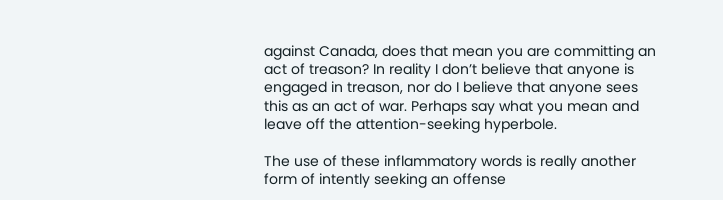against Canada, does that mean you are committing an act of treason? In reality I don’t believe that anyone is engaged in treason, nor do I believe that anyone sees this as an act of war. Perhaps say what you mean and leave off the attention-seeking hyperbole.

The use of these inflammatory words is really another form of intently seeking an offense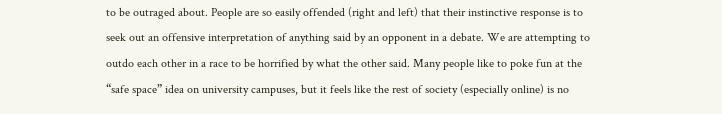to be outraged about. People are so easily offended (right and left) that their instinctive response is to seek out an offensive interpretation of anything said by an opponent in a debate. We are attempting to outdo each other in a race to be horrified by what the other said. Many people like to poke fun at the “safe space” idea on university campuses, but it feels like the rest of society (especially online) is no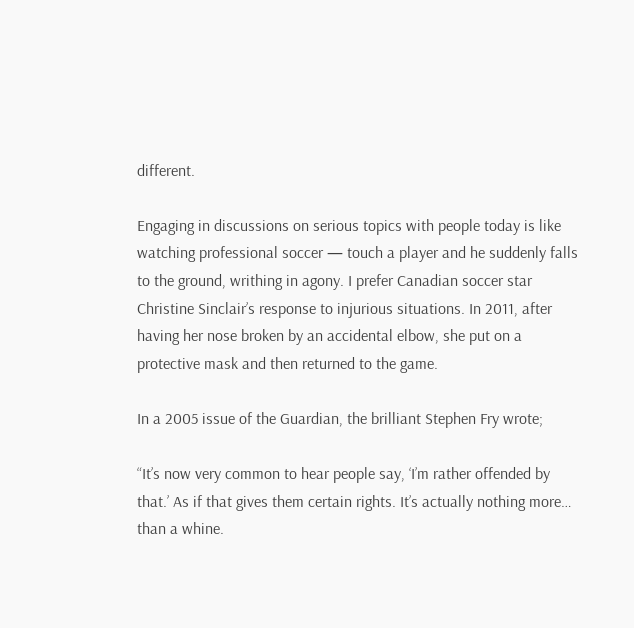different.

Engaging in discussions on serious topics with people today is like watching professional soccer — touch a player and he suddenly falls to the ground, writhing in agony. I prefer Canadian soccer star Christine Sinclair’s response to injurious situations. In 2011, after having her nose broken by an accidental elbow, she put on a protective mask and then returned to the game.

In a 2005 issue of the Guardian, the brilliant Stephen Fry wrote;

“It’s now very common to hear people say, ‘I’m rather offended by that.’ As if that gives them certain rights. It’s actually nothing more… than a whine.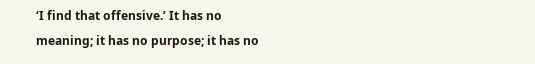‘I find that offensive.’ It has no meaning; it has no purpose; it has no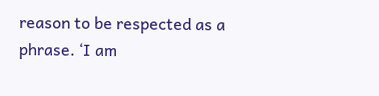reason to be respected as a phrase. ‘I am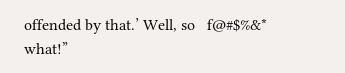offended by that.’ Well, so   f@#$%&* what!”